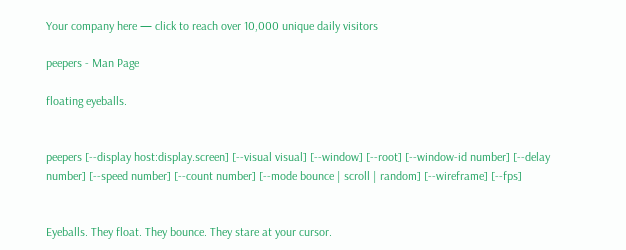Your company here — click to reach over 10,000 unique daily visitors

peepers - Man Page

floating eyeballs.


peepers [--display host:display.screen] [--visual visual] [--window] [--root] [--window-id number] [--delay number] [--speed number] [--count number] [--mode bounce | scroll | random] [--wireframe] [--fps]


Eyeballs. They float. They bounce. They stare at your cursor.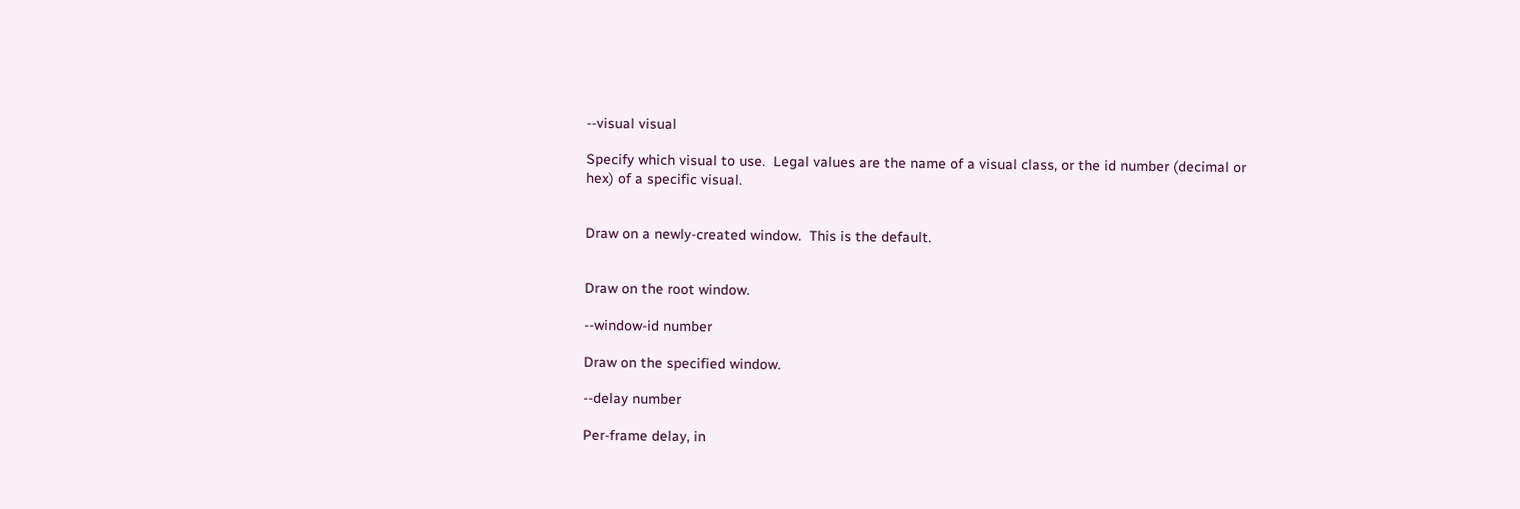--visual visual

Specify which visual to use.  Legal values are the name of a visual class, or the id number (decimal or hex) of a specific visual.


Draw on a newly-created window.  This is the default.


Draw on the root window.

--window-id number

Draw on the specified window.

--delay number

Per-frame delay, in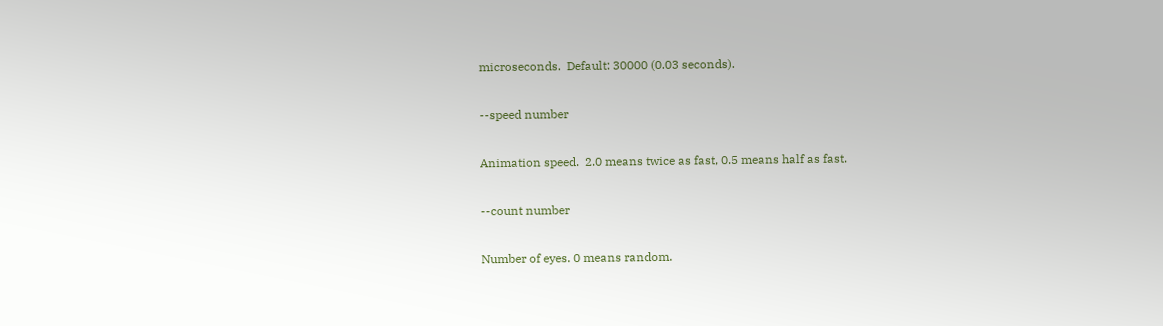microseconds.  Default: 30000 (0.03 seconds).

--speed number

Animation speed.  2.0 means twice as fast, 0.5 means half as fast.

--count number

Number of eyes. 0 means random.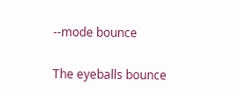--mode bounce

The eyeballs bounce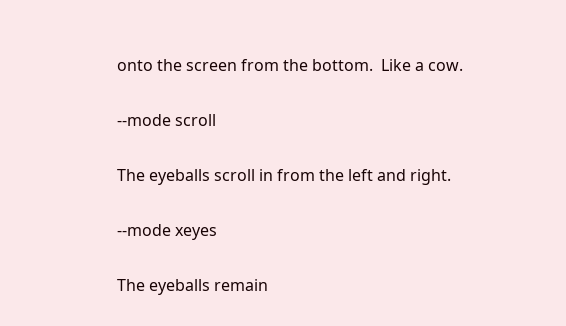onto the screen from the bottom.  Like a cow.

--mode scroll

The eyeballs scroll in from the left and right.

--mode xeyes

The eyeballs remain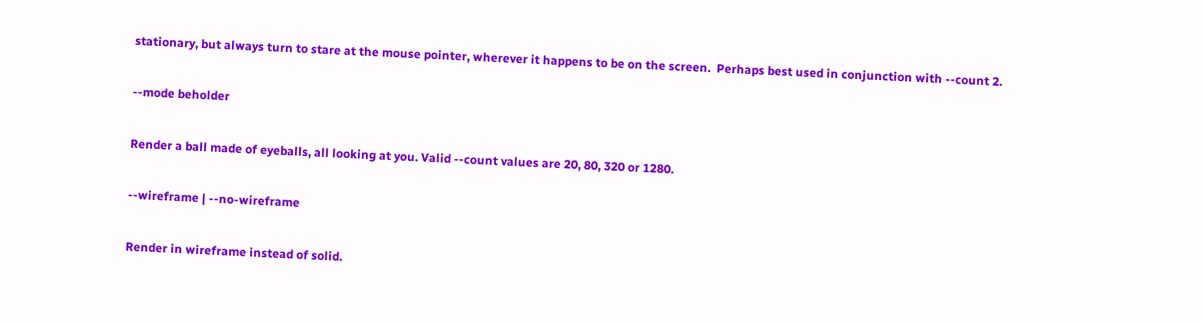stationary, but always turn to stare at the mouse pointer, wherever it happens to be on the screen.  Perhaps best used in conjunction with --count 2.

--mode beholder

Render a ball made of eyeballs, all looking at you. Valid --count values are 20, 80, 320 or 1280.

--wireframe | --no-wireframe

Render in wireframe instead of solid.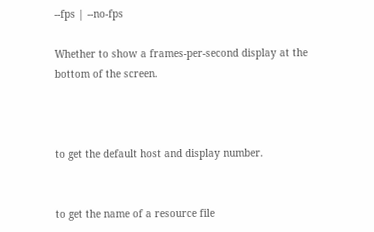--fps | --no-fps

Whether to show a frames-per-second display at the bottom of the screen.



to get the default host and display number.


to get the name of a resource file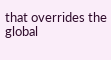that overrides the global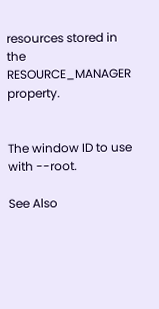resources stored in the RESOURCE_MANAGER property.


The window ID to use with --root.

See Also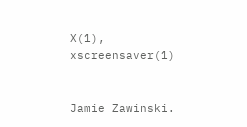X(1), xscreensaver(1)


Jamie Zawinski.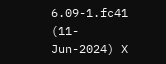6.09-1.fc41 (11-Jun-2024) X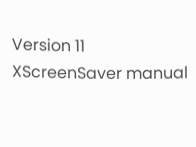Version 11 XScreenSaver manual